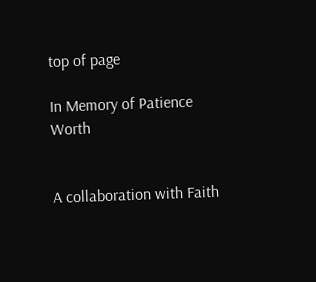top of page

In Memory of Patience Worth


A collaboration with Faith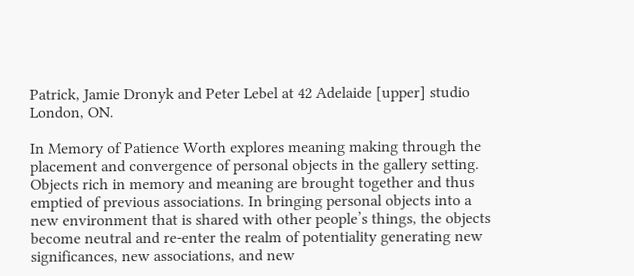Patrick, Jamie Dronyk and Peter Lebel at 42 Adelaide [upper] studio London, ON.

In Memory of Patience Worth explores meaning making through the placement and convergence of personal objects in the gallery setting. Objects rich in memory and meaning are brought together and thus emptied of previous associations. In bringing personal objects into a new environment that is shared with other people’s things, the objects become neutral and re-enter the realm of potentiality generating new significances, new associations, and new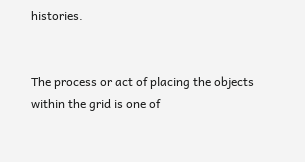histories.


The process or act of placing the objects within the grid is one of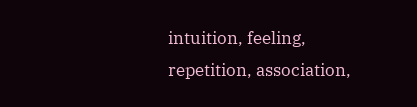intuition, feeling, repetition, association,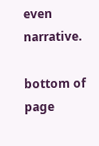even narrative.

bottom of page